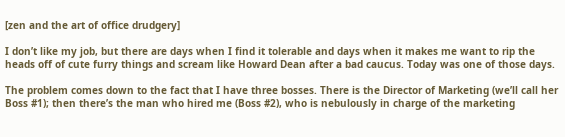[zen and the art of office drudgery]

I don’t like my job, but there are days when I find it tolerable and days when it makes me want to rip the heads off of cute furry things and scream like Howard Dean after a bad caucus. Today was one of those days.

The problem comes down to the fact that I have three bosses. There is the Director of Marketing (we’ll call her Boss #1); then there’s the man who hired me (Boss #2), who is nebulously in charge of the marketing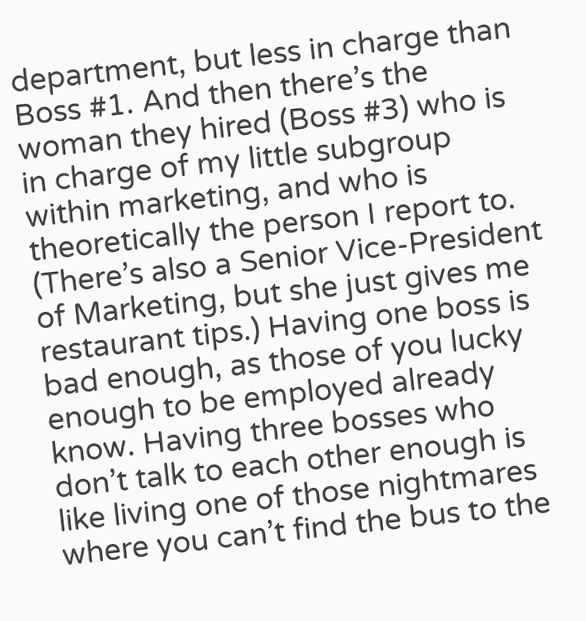department, but less in charge than Boss #1. And then there’s the woman they hired (Boss #3) who is in charge of my little subgroup within marketing, and who is theoretically the person I report to. (There’s also a Senior Vice-President of Marketing, but she just gives me restaurant tips.) Having one boss is bad enough, as those of you lucky enough to be employed already know. Having three bosses who don’t talk to each other enough is like living one of those nightmares where you can’t find the bus to the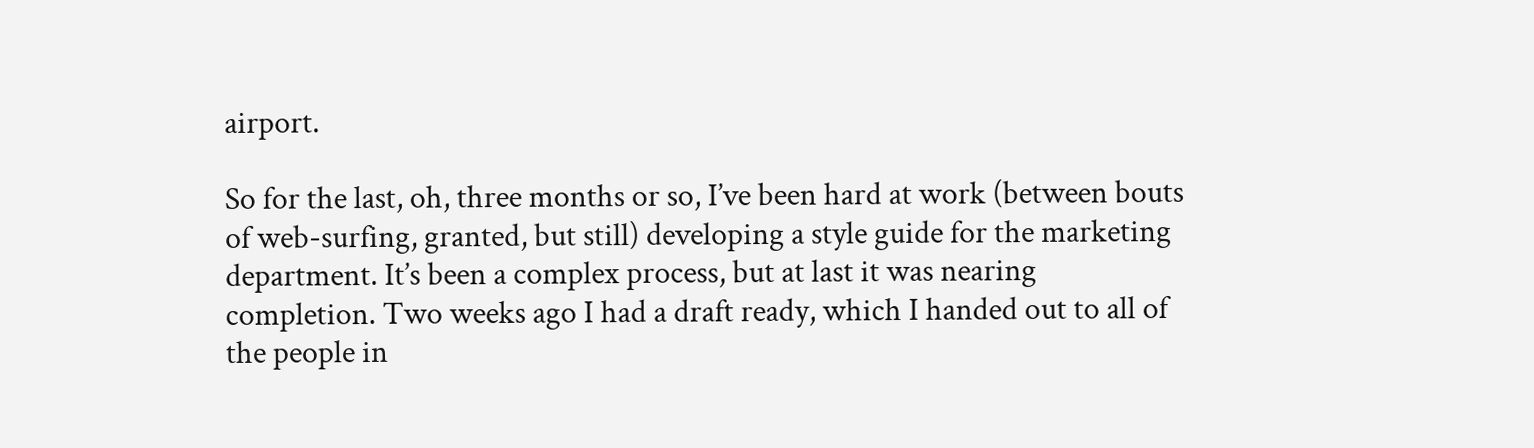airport.

So for the last, oh, three months or so, I’ve been hard at work (between bouts of web-surfing, granted, but still) developing a style guide for the marketing department. It’s been a complex process, but at last it was nearing completion. Two weeks ago I had a draft ready, which I handed out to all of the people in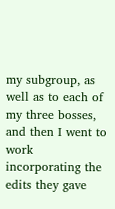my subgroup, as well as to each of my three bosses, and then I went to work incorporating the edits they gave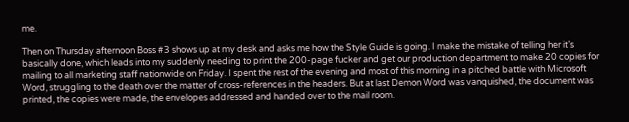me.

Then on Thursday afternoon Boss #3 shows up at my desk and asks me how the Style Guide is going. I make the mistake of telling her it’s basically done, which leads into my suddenly needing to print the 200-page fucker and get our production department to make 20 copies for mailing to all marketing staff nationwide on Friday. I spent the rest of the evening and most of this morning in a pitched battle with Microsoft Word, struggling to the death over the matter of cross-references in the headers. But at last Demon Word was vanquished, the document was printed, the copies were made, the envelopes addressed and handed over to the mail room.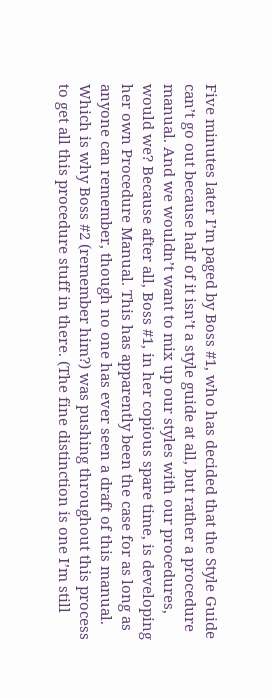Five minutes later I’m paged by Boss #1, who has decided that the Style Guide can’t go out because half of it isn’t a style guide at all, but rather a procedure manual. And we wouldn’t want to mix up our styles with our procedures, would we? Because after all, Boss #1, in her copious spare time, is developing her own Procedure Manual. This has apparently been the case for as long as anyone can remember, though no one has ever seen a draft of this manual. Which is why Boss #2 (remember him?) was pushing throughout this process to get all this procedure stuff in there. (The fine distinction is one I’m still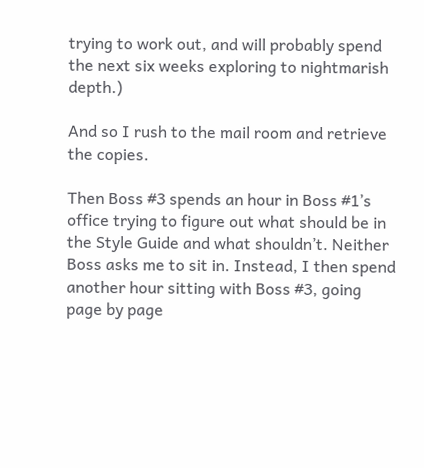trying to work out, and will probably spend the next six weeks exploring to nightmarish depth.)

And so I rush to the mail room and retrieve the copies.

Then Boss #3 spends an hour in Boss #1’s office trying to figure out what should be in the Style Guide and what shouldn’t. Neither Boss asks me to sit in. Instead, I then spend another hour sitting with Boss #3, going page by page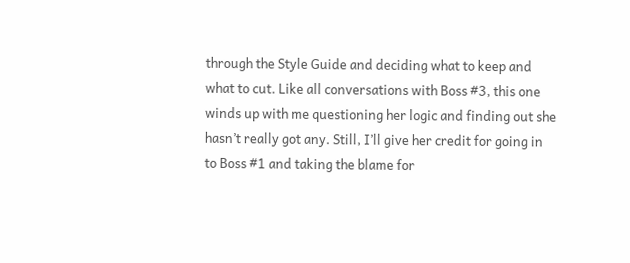through the Style Guide and deciding what to keep and what to cut. Like all conversations with Boss #3, this one winds up with me questioning her logic and finding out she hasn’t really got any. Still, I’ll give her credit for going in to Boss #1 and taking the blame for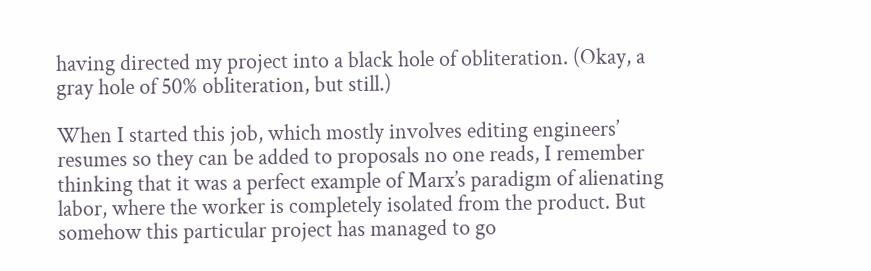having directed my project into a black hole of obliteration. (Okay, a gray hole of 50% obliteration, but still.)

When I started this job, which mostly involves editing engineers’ resumes so they can be added to proposals no one reads, I remember thinking that it was a perfect example of Marx’s paradigm of alienating labor, where the worker is completely isolated from the product. But somehow this particular project has managed to go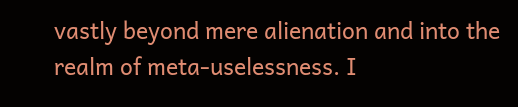vastly beyond mere alienation and into the realm of meta-uselessness. I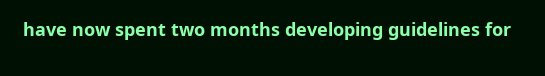have now spent two months developing guidelines for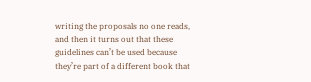writing the proposals no one reads, and then it turns out that these guidelines can’t be used because they’re part of a different book that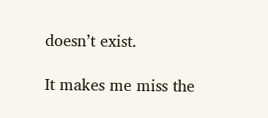doesn’t exist.

It makes me miss the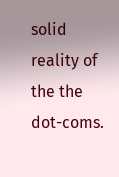solid reality of the the dot-coms.